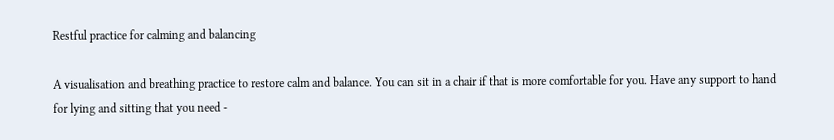Restful practice for calming and balancing

A visualisation and breathing practice to restore calm and balance. You can sit in a chair if that is more comfortable for you. Have any support to hand for lying and sitting that you need -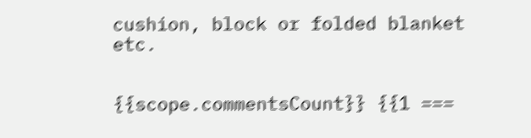cushion, block or folded blanket etc.


{{scope.commentsCount}} {{1 ===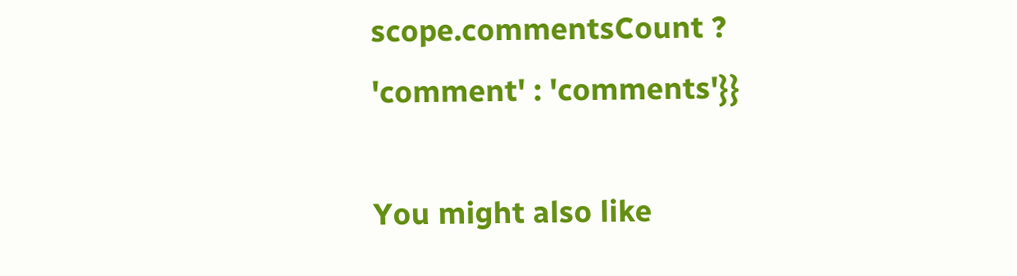scope.commentsCount ? 'comment' : 'comments'}}

You might also like